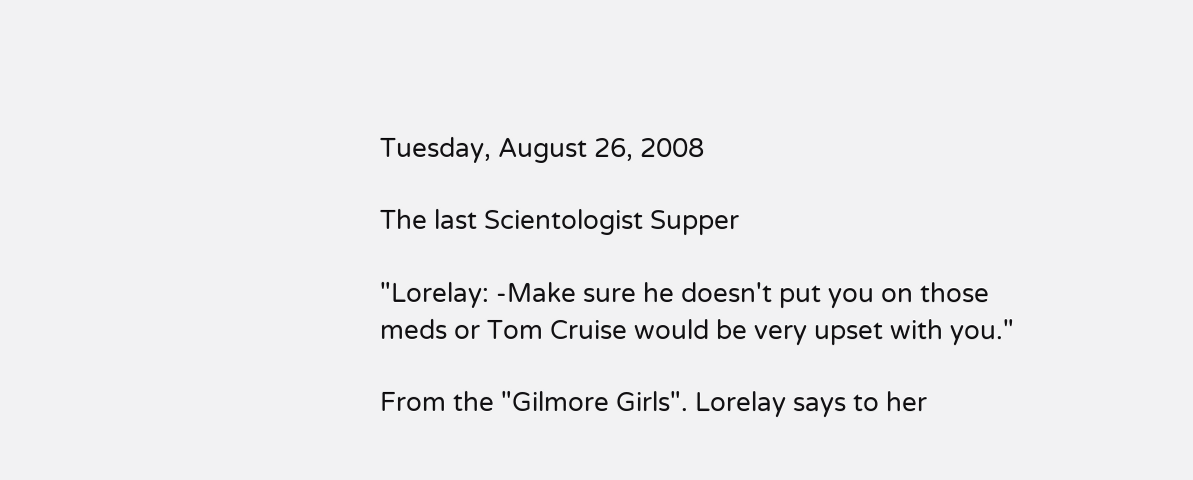Tuesday, August 26, 2008

The last Scientologist Supper

"Lorelay: -Make sure he doesn't put you on those meds or Tom Cruise would be very upset with you."

From the "Gilmore Girls". Lorelay says to her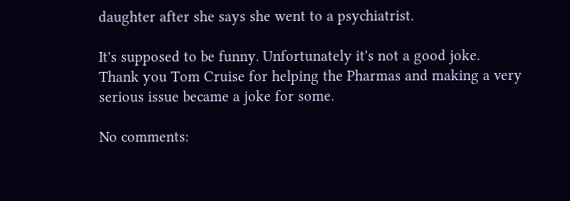daughter after she says she went to a psychiatrist.

It's supposed to be funny. Unfortunately it's not a good joke.
Thank you Tom Cruise for helping the Pharmas and making a very serious issue became a joke for some.

No comments: